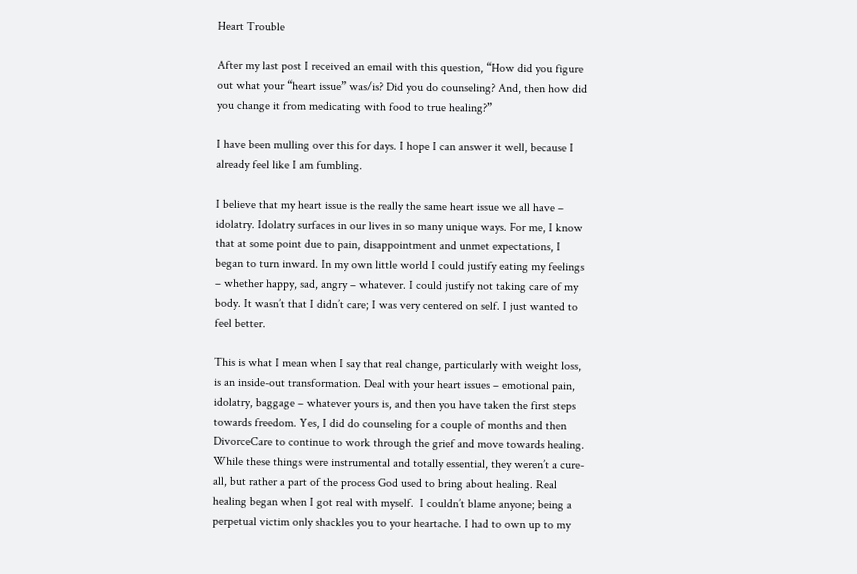Heart Trouble

After my last post I received an email with this question, “How did you figure out what your “heart issue” was/is? Did you do counseling? And, then how did you change it from medicating with food to true healing?”

I have been mulling over this for days. I hope I can answer it well, because I already feel like I am fumbling.

I believe that my heart issue is the really the same heart issue we all have – idolatry. Idolatry surfaces in our lives in so many unique ways. For me, I know that at some point due to pain, disappointment and unmet expectations, I began to turn inward. In my own little world I could justify eating my feelings – whether happy, sad, angry – whatever. I could justify not taking care of my body. It wasn’t that I didn’t care; I was very centered on self. I just wanted to feel better.

This is what I mean when I say that real change, particularly with weight loss, is an inside-out transformation. Deal with your heart issues – emotional pain, idolatry, baggage – whatever yours is, and then you have taken the first steps towards freedom. Yes, I did do counseling for a couple of months and then DivorceCare to continue to work through the grief and move towards healing. While these things were instrumental and totally essential, they weren’t a cure-all, but rather a part of the process God used to bring about healing. Real healing began when I got real with myself.  I couldn’t blame anyone; being a perpetual victim only shackles you to your heartache. I had to own up to my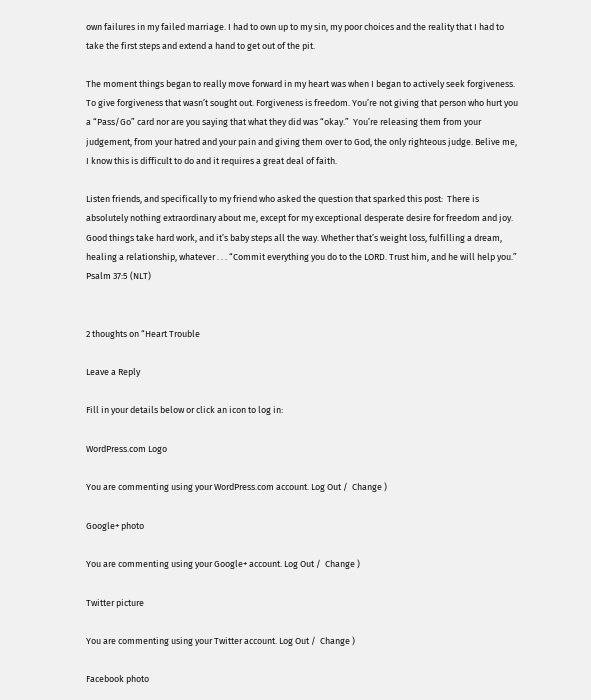own failures in my failed marriage. I had to own up to my sin, my poor choices and the reality that I had to take the first steps and extend a hand to get out of the pit.

The moment things began to really move forward in my heart was when I began to actively seek forgiveness. To give forgiveness that wasn’t sought out. Forgiveness is freedom. You’re not giving that person who hurt you a “Pass/Go” card nor are you saying that what they did was “okay.”  You’re releasing them from your judgement, from your hatred and your pain and giving them over to God, the only righteous judge. Belive me, I know this is difficult to do and it requires a great deal of faith.

Listen friends, and specifically to my friend who asked the question that sparked this post:  There is absolutely nothing extraordinary about me, except for my exceptional desperate desire for freedom and joy. Good things take hard work, and it’s baby steps all the way. Whether that’s weight loss, fulfilling a dream, healing a relationship, whatever . . . “Commit everything you do to the LORD. Trust him, and he will help you.” Psalm 37:5 (NLT)


2 thoughts on “Heart Trouble

Leave a Reply

Fill in your details below or click an icon to log in:

WordPress.com Logo

You are commenting using your WordPress.com account. Log Out /  Change )

Google+ photo

You are commenting using your Google+ account. Log Out /  Change )

Twitter picture

You are commenting using your Twitter account. Log Out /  Change )

Facebook photo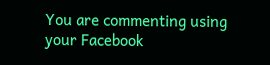You are commenting using your Facebook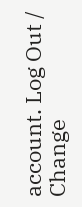account. Log Out /  Change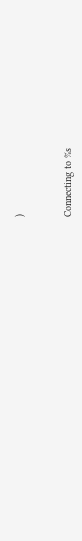)


Connecting to %s